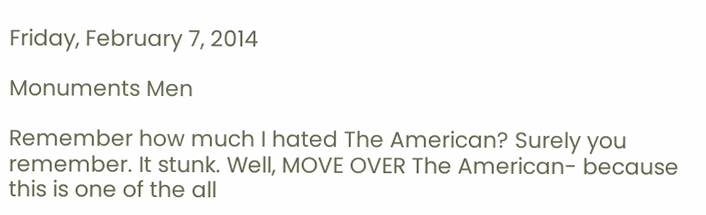Friday, February 7, 2014

Monuments Men

Remember how much I hated The American? Surely you remember. It stunk. Well, MOVE OVER The American- because this is one of the all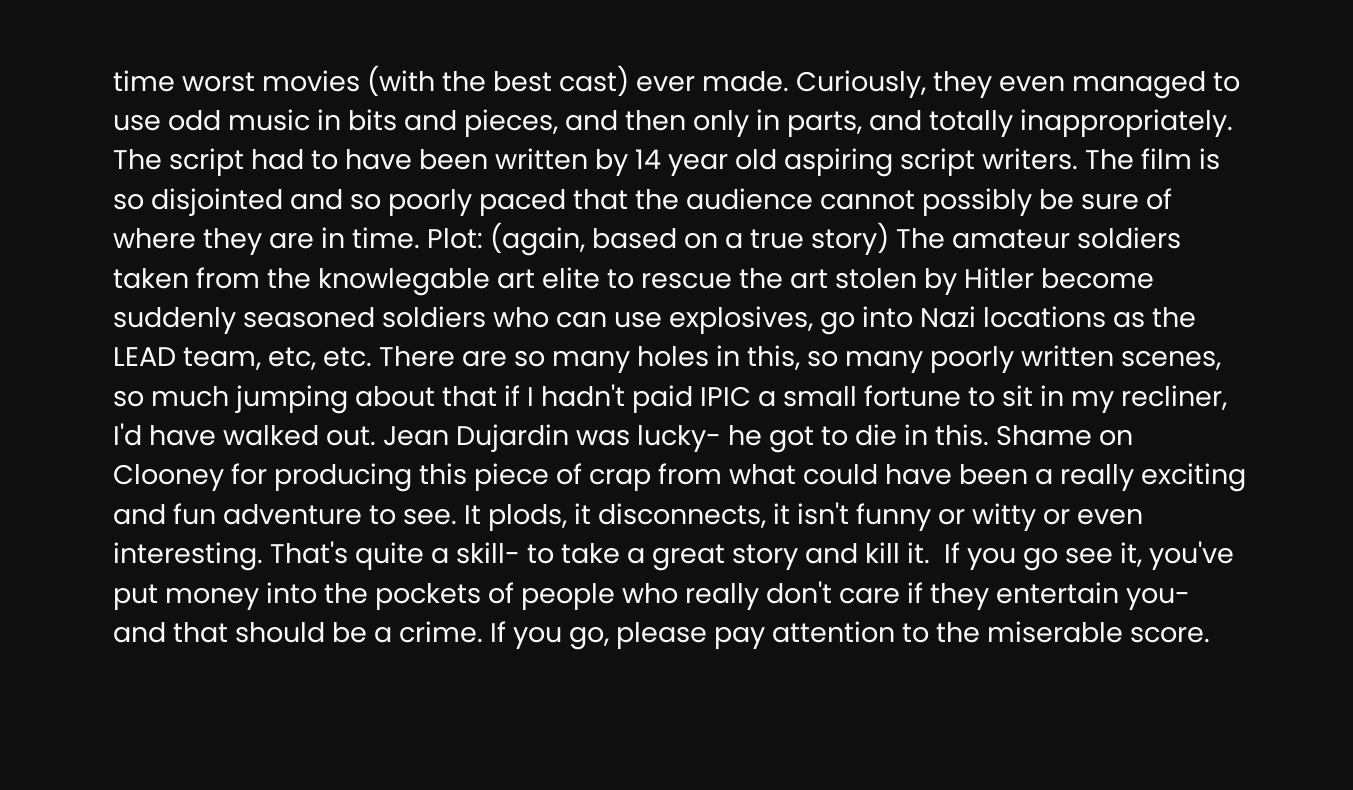time worst movies (with the best cast) ever made. Curiously, they even managed to use odd music in bits and pieces, and then only in parts, and totally inappropriately. The script had to have been written by 14 year old aspiring script writers. The film is so disjointed and so poorly paced that the audience cannot possibly be sure of where they are in time. Plot: (again, based on a true story) The amateur soldiers taken from the knowlegable art elite to rescue the art stolen by Hitler become suddenly seasoned soldiers who can use explosives, go into Nazi locations as the LEAD team, etc, etc. There are so many holes in this, so many poorly written scenes, so much jumping about that if I hadn't paid IPIC a small fortune to sit in my recliner, I'd have walked out. Jean Dujardin was lucky- he got to die in this. Shame on Clooney for producing this piece of crap from what could have been a really exciting and fun adventure to see. It plods, it disconnects, it isn't funny or witty or even interesting. That's quite a skill- to take a great story and kill it.  If you go see it, you've put money into the pockets of people who really don't care if they entertain you- and that should be a crime. If you go, please pay attention to the miserable score.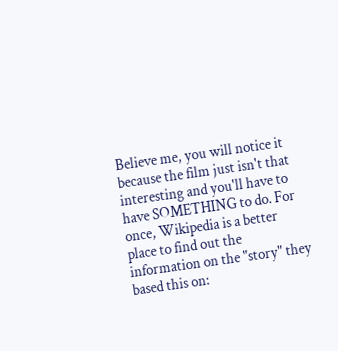Believe me, you will notice it because the film just isn't that interesting and you'll have to have SOMETHING to do. For once, Wikipedia is a better place to find out the information on the "story" they based this on: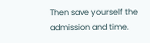Then save yourself the admission and time.